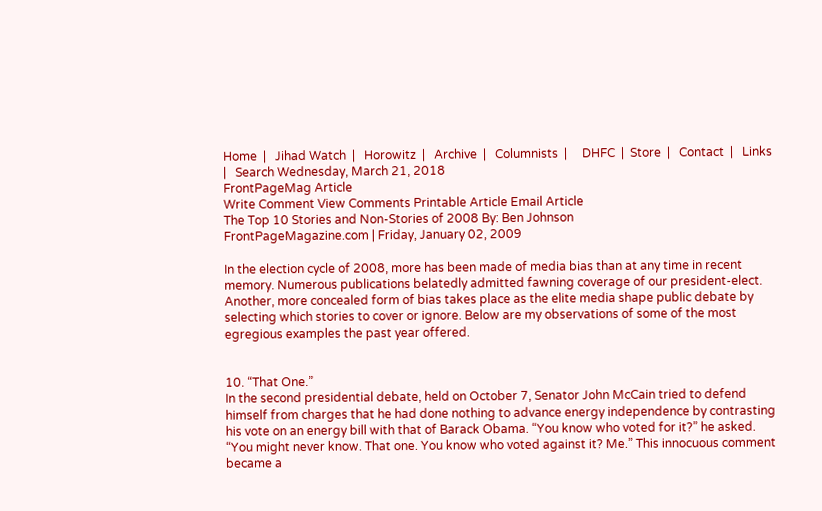Home  |   Jihad Watch  |   Horowitz  |   Archive  |   Columnists  |     DHFC  |  Store  |   Contact  |   Links  |   Search Wednesday, March 21, 2018
FrontPageMag Article
Write Comment View Comments Printable Article Email Article
The Top 10 Stories and Non-Stories of 2008 By: Ben Johnson
FrontPageMagazine.com | Friday, January 02, 2009

In the election cycle of 2008, more has been made of media bias than at any time in recent memory. Numerous publications belatedly admitted fawning coverage of our president-elect. Another, more concealed form of bias takes place as the elite media shape public debate by selecting which stories to cover or ignore. Below are my observations of some of the most egregious examples the past year offered.


10. “That One.”
In the second presidential debate, held on October 7, Senator John McCain tried to defend himself from charges that he had done nothing to advance energy independence by contrasting his vote on an energy bill with that of Barack Obama. “You know who voted for it?” he asked. “You might never know. That one. You know who voted against it? Me.” This innocuous comment became a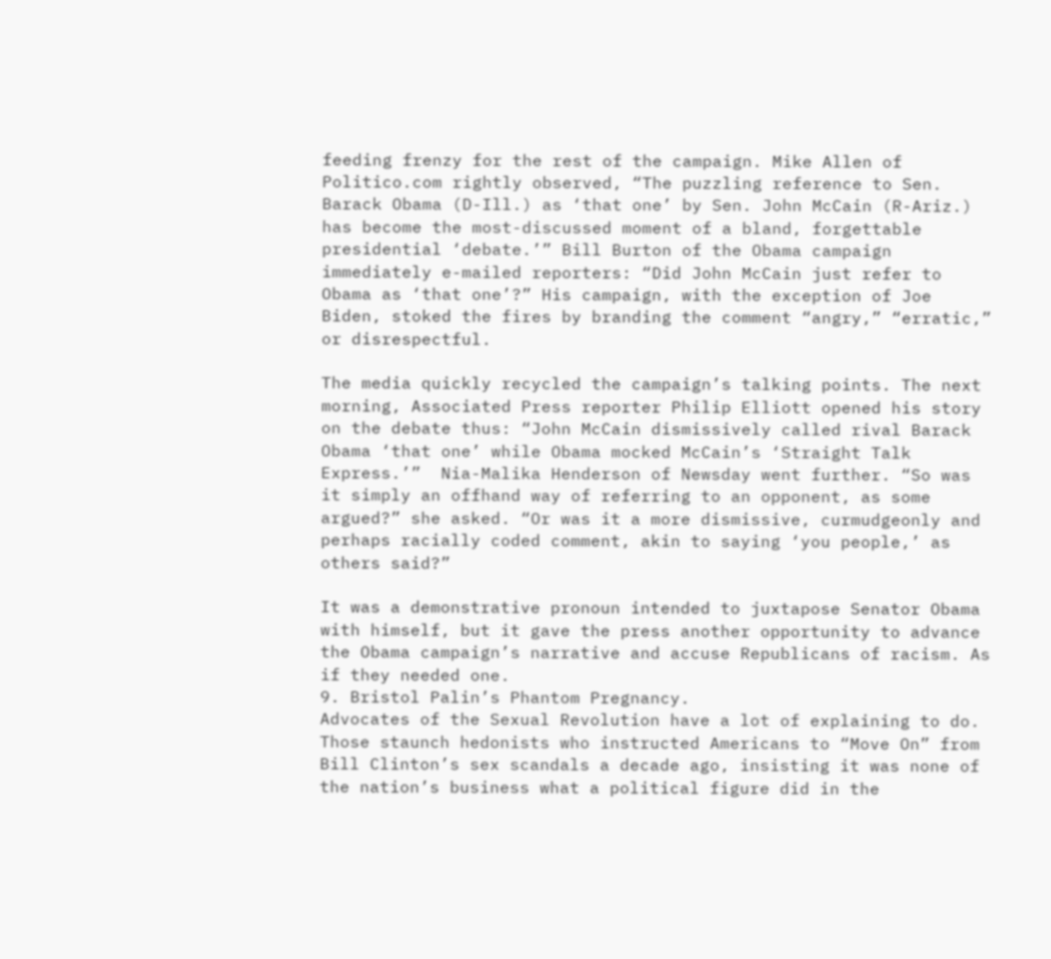feeding frenzy for the rest of the campaign. Mike Allen of Politico.com rightly observed, “The puzzling reference to Sen. Barack Obama (D-Ill.) as ‘that one’ by Sen. John McCain (R-Ariz.) has become the most-discussed moment of a bland, forgettable presidential ‘debate.’” Bill Burton of the Obama campaign immediately e-mailed reporters: “Did John McCain just refer to Obama as ‘that one’?” His campaign, with the exception of Joe Biden, stoked the fires by branding the comment “angry,” “erratic,” or disrespectful.

The media quickly recycled the campaign’s talking points. The next morning, Associated Press reporter Philip Elliott opened his story on the debate thus: “John McCain dismissively called rival Barack Obama ‘that one’ while Obama mocked McCain’s ‘Straight Talk Express.’”  Nia-Malika Henderson of Newsday went further. “So was it simply an offhand way of referring to an opponent, as some argued?” she asked. “Or was it a more dismissive, curmudgeonly and perhaps racially coded comment, akin to saying ‘you people,’ as others said?”

It was a demonstrative pronoun intended to juxtapose Senator Obama with himself, but it gave the press another opportunity to advance the Obama campaign’s narrative and accuse Republicans of racism. As if they needed one.
9. Bristol Palin’s Phantom Pregnancy.
Advocates of the Sexual Revolution have a lot of explaining to do. Those staunch hedonists who instructed Americans to “Move On” from Bill Clinton’s sex scandals a decade ago, insisting it was none of the nation’s business what a political figure did in the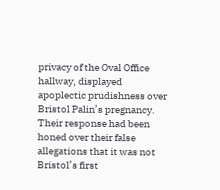privacy of the Oval Office hallway, displayed apoplectic prudishness over Bristol Palin’s pregnancy. Their response had been honed over their false allegations that it was not Bristol’s first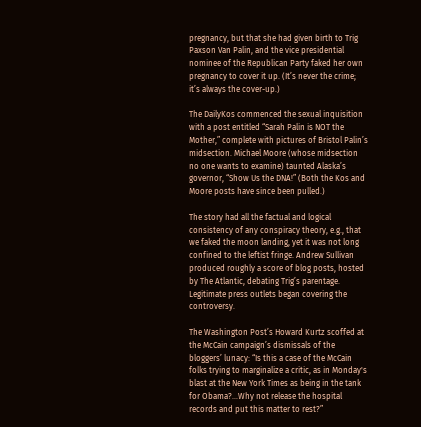pregnancy, but that she had given birth to Trig Paxson Van Palin, and the vice presidential nominee of the Republican Party faked her own pregnancy to cover it up. (It’s never the crime; it’s always the cover-up.)

The DailyKos commenced the sexual inquisition with a post entitled “Sarah Palin is NOT the Mother,” complete with pictures of Bristol Palin’s midsection. Michael Moore (whose midsection no one wants to examine) taunted Alaska’s governor, “Show Us the DNA!” (Both the Kos and Moore posts have since been pulled.)

The story had all the factual and logical consistency of any conspiracy theory, e.g., that we faked the moon landing, yet it was not long confined to the leftist fringe. Andrew Sullivan produced roughly a score of blog posts, hosted by The Atlantic, debating Trig’s parentage. Legitimate press outlets began covering the controversy.

The Washington Post’s Howard Kurtz scoffed at the McCain campaign’s dismissals of the bloggers’ lunacy: “Is this a case of the McCain folks trying to marginalize a critic, as in Monday's blast at the New York Times as being in the tank for Obama?...Why not release the hospital records and put this matter to rest?”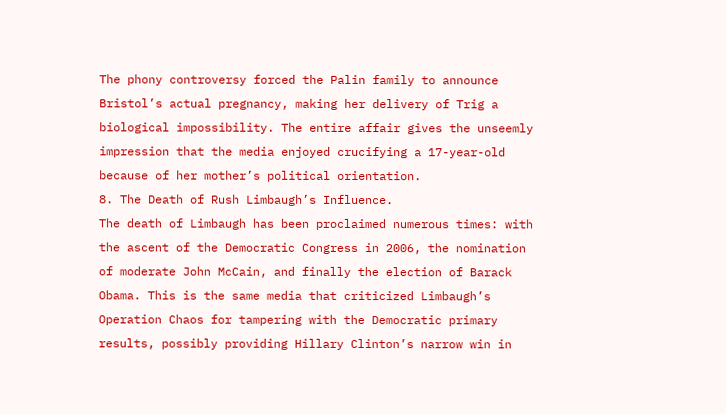The phony controversy forced the Palin family to announce Bristol’s actual pregnancy, making her delivery of Trig a biological impossibility. The entire affair gives the unseemly impression that the media enjoyed crucifying a 17-year-old because of her mother’s political orientation.
8. The Death of Rush Limbaugh’s Influence.
The death of Limbaugh has been proclaimed numerous times: with the ascent of the Democratic Congress in 2006, the nomination of moderate John McCain, and finally the election of Barack Obama. This is the same media that criticized Limbaugh’s Operation Chaos for tampering with the Democratic primary results, possibly providing Hillary Clinton’s narrow win in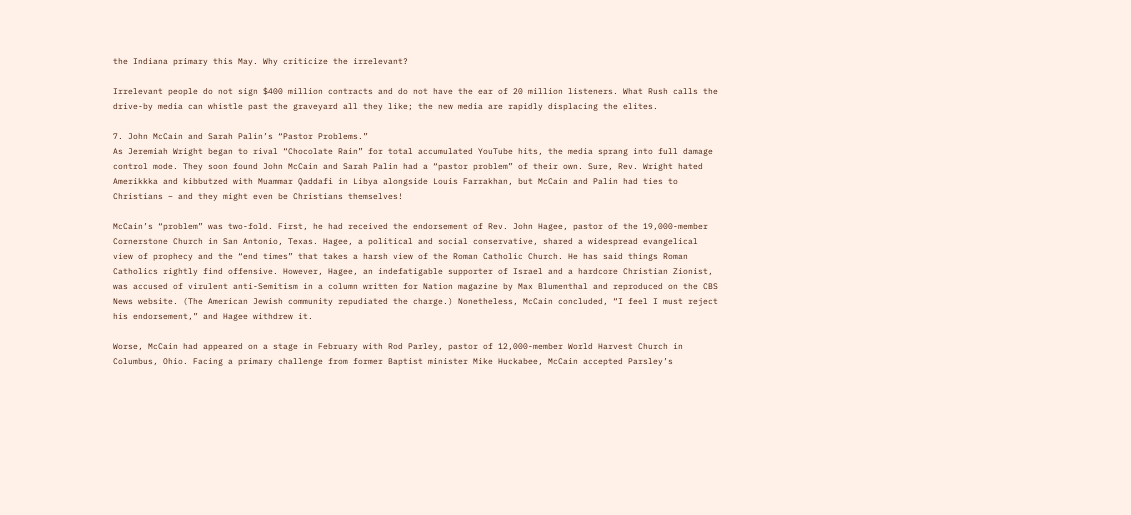the Indiana primary this May. Why criticize the irrelevant?

Irrelevant people do not sign $400 million contracts and do not have the ear of 20 million listeners. What Rush calls the drive-by media can whistle past the graveyard all they like; the new media are rapidly displacing the elites.

7. John McCain and Sarah Palin’s “Pastor Problems.”
As Jeremiah Wright began to rival “Chocolate Rain” for total accumulated YouTube hits, the media sprang into full damage control mode. They soon found John McCain and Sarah Palin had a “pastor problem” of their own. Sure, Rev. Wright hated Amerikkka and kibbutzed with Muammar Qaddafi in Libya alongside Louis Farrakhan, but McCain and Palin had ties to Christians – and they might even be Christians themselves!

McCain’s “problem” was two-fold. First, he had received the endorsement of Rev. John Hagee, pastor of the 19,000-member Cornerstone Church in San Antonio, Texas. Hagee, a political and social conservative, shared a widespread evangelical view of prophecy and the “end times” that takes a harsh view of the Roman Catholic Church. He has said things Roman Catholics rightly find offensive. However, Hagee, an indefatigable supporter of Israel and a hardcore Christian Zionist, was accused of virulent anti-Semitism in a column written for Nation magazine by Max Blumenthal and reproduced on the CBS News website. (The American Jewish community repudiated the charge.) Nonetheless, McCain concluded, “I feel I must reject his endorsement,” and Hagee withdrew it.

Worse, McCain had appeared on a stage in February with Rod Parley, pastor of 12,000-member World Harvest Church in Columbus, Ohio. Facing a primary challenge from former Baptist minister Mike Huckabee, McCain accepted Parsley’s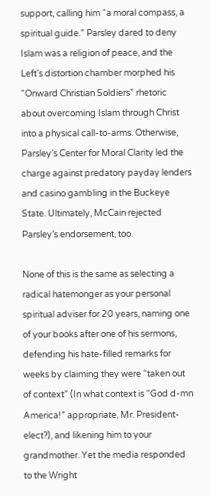support, calling him “a moral compass, a spiritual guide.” Parsley dared to deny Islam was a religion of peace, and the Left’s distortion chamber morphed his “Onward Christian Soldiers” rhetoric about overcoming Islam through Christ into a physical call-to-arms. Otherwise, Parsley’s Center for Moral Clarity led the charge against predatory payday lenders and casino gambling in the Buckeye State. Ultimately, McCain rejected Parsley’s endorsement, too.

None of this is the same as selecting a radical hatemonger as your personal spiritual adviser for 20 years, naming one of your books after one of his sermons, defending his hate-filled remarks for weeks by claiming they were “taken out of context” (In what context is “God d-mn America!” appropriate, Mr. President-elect?), and likening him to your grandmother. Yet the media responded to the Wright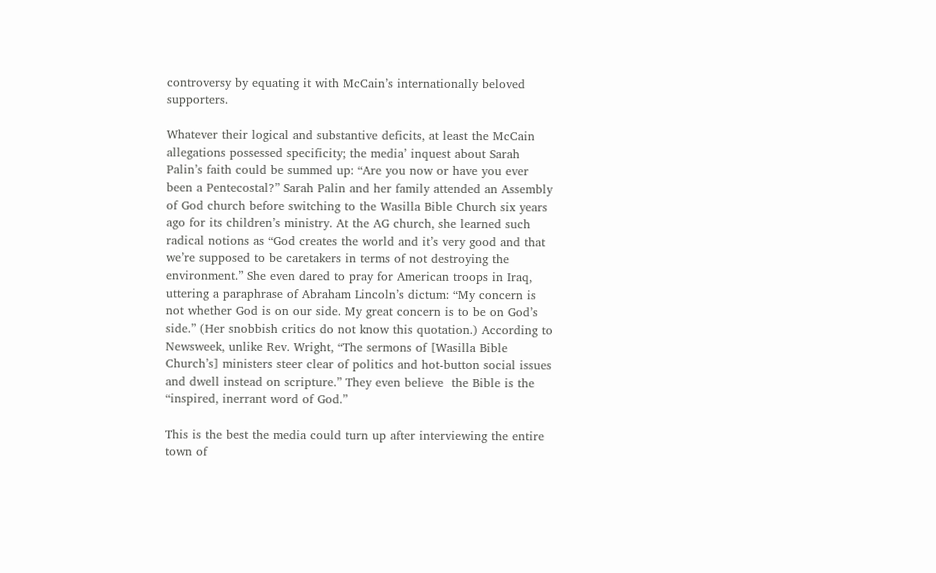controversy by equating it with McCain’s internationally beloved supporters.

Whatever their logical and substantive deficits, at least the McCain allegations possessed specificity; the media’ inquest about Sarah Palin’s faith could be summed up: “Are you now or have you ever been a Pentecostal?” Sarah Palin and her family attended an Assembly of God church before switching to the Wasilla Bible Church six years ago for its children’s ministry. At the AG church, she learned such radical notions as “God creates the world and it’s very good and that we’re supposed to be caretakers in terms of not destroying the environment.” She even dared to pray for American troops in Iraq, uttering a paraphrase of Abraham Lincoln’s dictum: “My concern is not whether God is on our side. My great concern is to be on God’s side.” (Her snobbish critics do not know this quotation.) According to Newsweek, unlike Rev. Wright, “The sermons of [Wasilla Bible Church’s] ministers steer clear of politics and hot-button social issues and dwell instead on scripture.” They even believe  the Bible is the “inspired, inerrant word of God.”

This is the best the media could turn up after interviewing the entire town of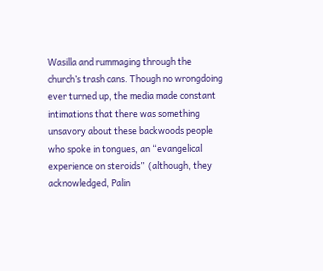Wasilla and rummaging through the church’s trash cans. Though no wrongdoing ever turned up, the media made constant intimations that there was something unsavory about these backwoods people who spoke in tongues, an “evangelical experience on steroids”  (although, they acknowledged, Palin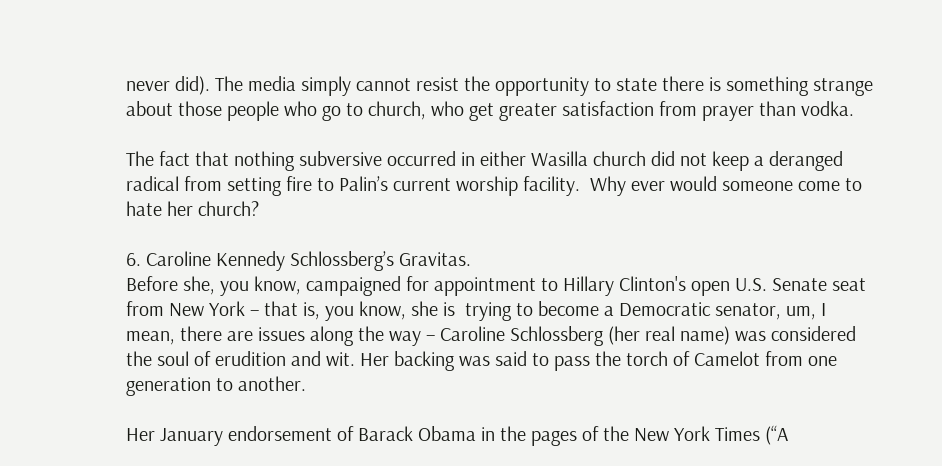never did). The media simply cannot resist the opportunity to state there is something strange about those people who go to church, who get greater satisfaction from prayer than vodka.

The fact that nothing subversive occurred in either Wasilla church did not keep a deranged radical from setting fire to Palin’s current worship facility.  Why ever would someone come to hate her church?

6. Caroline Kennedy Schlossberg’s Gravitas.
Before she, you know, campaigned for appointment to Hillary Clinton's open U.S. Senate seat from New York – that is, you know, she is  trying to become a Democratic senator, um, I mean, there are issues along the way – Caroline Schlossberg (her real name) was considered the soul of erudition and wit. Her backing was said to pass the torch of Camelot from one generation to another.

Her January endorsement of Barack Obama in the pages of the New York Times (“A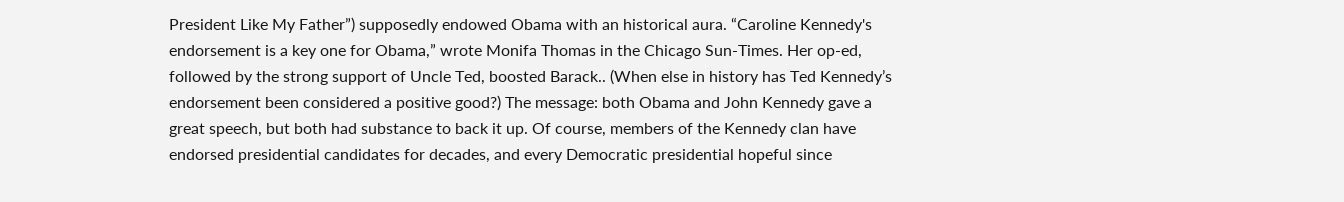President Like My Father”) supposedly endowed Obama with an historical aura. “Caroline Kennedy's endorsement is a key one for Obama,” wrote Monifa Thomas in the Chicago Sun-Times. Her op-ed, followed by the strong support of Uncle Ted, boosted Barack.. (When else in history has Ted Kennedy’s endorsement been considered a positive good?) The message: both Obama and John Kennedy gave a great speech, but both had substance to back it up. Of course, members of the Kennedy clan have endorsed presidential candidates for decades, and every Democratic presidential hopeful since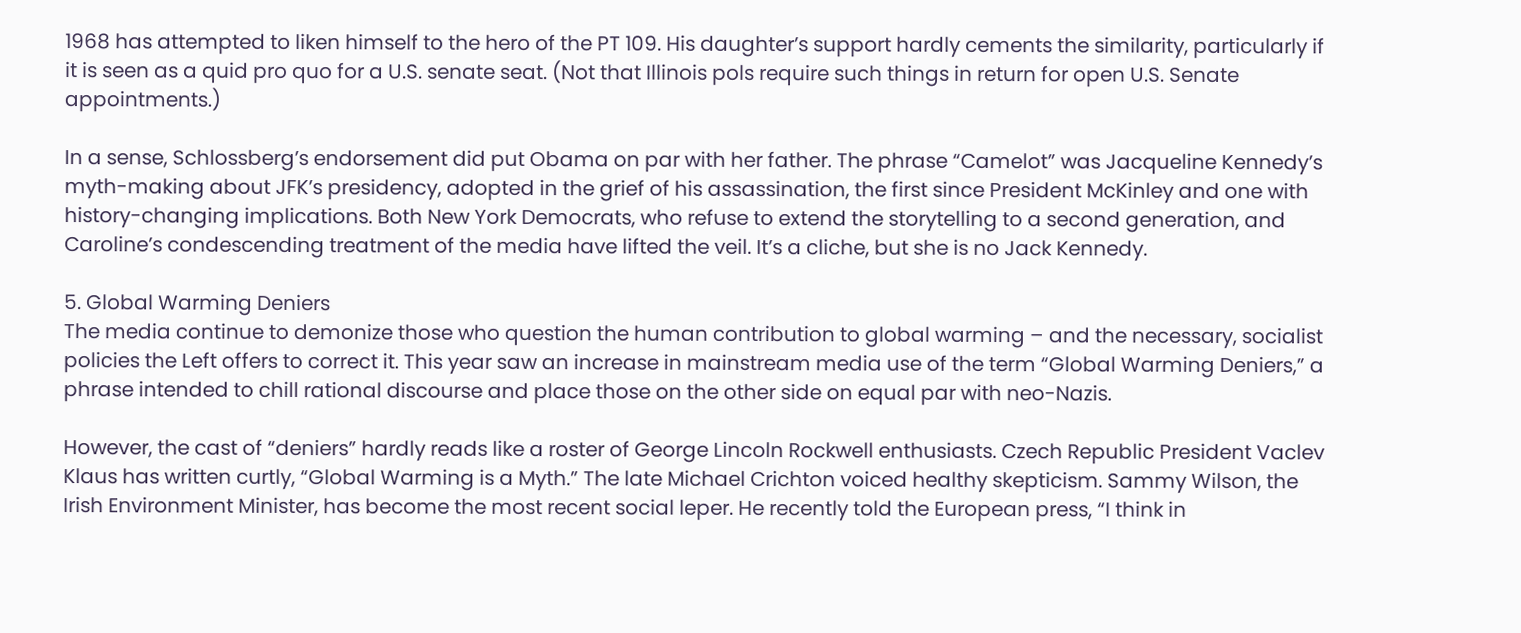1968 has attempted to liken himself to the hero of the PT 109. His daughter’s support hardly cements the similarity, particularly if it is seen as a quid pro quo for a U.S. senate seat. (Not that Illinois pols require such things in return for open U.S. Senate appointments.)

In a sense, Schlossberg’s endorsement did put Obama on par with her father. The phrase “Camelot” was Jacqueline Kennedy’s myth-making about JFK’s presidency, adopted in the grief of his assassination, the first since President McKinley and one with history-changing implications. Both New York Democrats, who refuse to extend the storytelling to a second generation, and Caroline’s condescending treatment of the media have lifted the veil. It’s a cliche, but she is no Jack Kennedy.

5. Global Warming Deniers
The media continue to demonize those who question the human contribution to global warming – and the necessary, socialist policies the Left offers to correct it. This year saw an increase in mainstream media use of the term “Global Warming Deniers,” a phrase intended to chill rational discourse and place those on the other side on equal par with neo-Nazis.

However, the cast of “deniers” hardly reads like a roster of George Lincoln Rockwell enthusiasts. Czech Republic President Vaclev Klaus has written curtly, “Global Warming is a Myth.” The late Michael Crichton voiced healthy skepticism. Sammy Wilson, the Irish Environment Minister, has become the most recent social leper. He recently told the European press, “I think in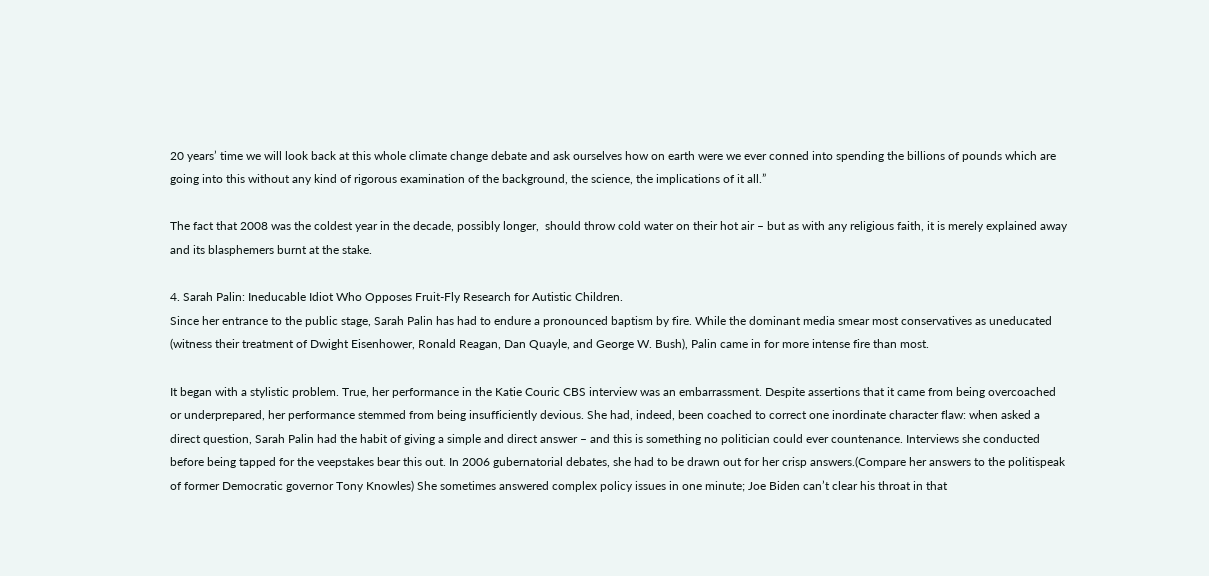20 years’ time we will look back at this whole climate change debate and ask ourselves how on earth were we ever conned into spending the billions of pounds which are going into this without any kind of rigorous examination of the background, the science, the implications of it all.”

The fact that 2008 was the coldest year in the decade, possibly longer,  should throw cold water on their hot air – but as with any religious faith, it is merely explained away and its blasphemers burnt at the stake.

4. Sarah Palin: Ineducable Idiot Who Opposes Fruit-Fly Research for Autistic Children.
Since her entrance to the public stage, Sarah Palin has had to endure a pronounced baptism by fire. While the dominant media smear most conservatives as uneducated (witness their treatment of Dwight Eisenhower, Ronald Reagan, Dan Quayle, and George W. Bush), Palin came in for more intense fire than most.

It began with a stylistic problem. True, her performance in the Katie Couric CBS interview was an embarrassment. Despite assertions that it came from being overcoached or underprepared, her performance stemmed from being insufficiently devious. She had, indeed, been coached to correct one inordinate character flaw: when asked a direct question, Sarah Palin had the habit of giving a simple and direct answer – and this is something no politician could ever countenance. Interviews she conducted before being tapped for the veepstakes bear this out. In 2006 gubernatorial debates, she had to be drawn out for her crisp answers.(Compare her answers to the politispeak of former Democratic governor Tony Knowles) She sometimes answered complex policy issues in one minute; Joe Biden can’t clear his throat in that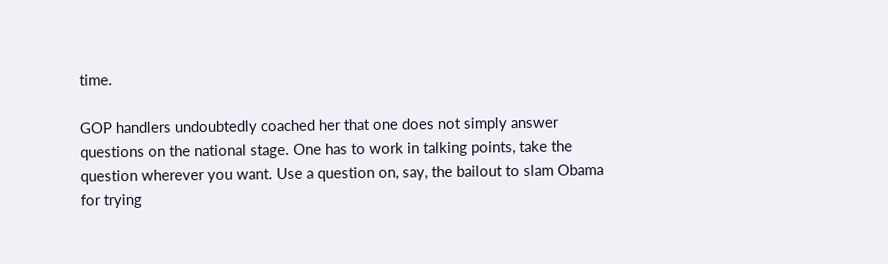time.

GOP handlers undoubtedly coached her that one does not simply answer questions on the national stage. One has to work in talking points, take the question wherever you want. Use a question on, say, the bailout to slam Obama for trying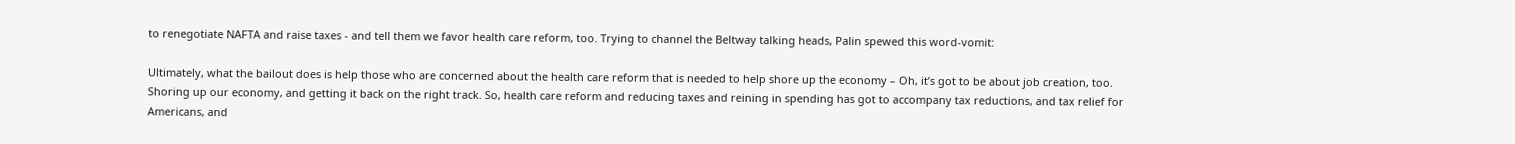to renegotiate NAFTA and raise taxes - and tell them we favor health care reform, too. Trying to channel the Beltway talking heads, Palin spewed this word-vomit:

Ultimately, what the bailout does is help those who are concerned about the health care reform that is needed to help shore up the economy – Oh, it’s got to be about job creation, too. Shoring up our economy, and getting it back on the right track. So, health care reform and reducing taxes and reining in spending has got to accompany tax reductions, and tax relief for Americans, and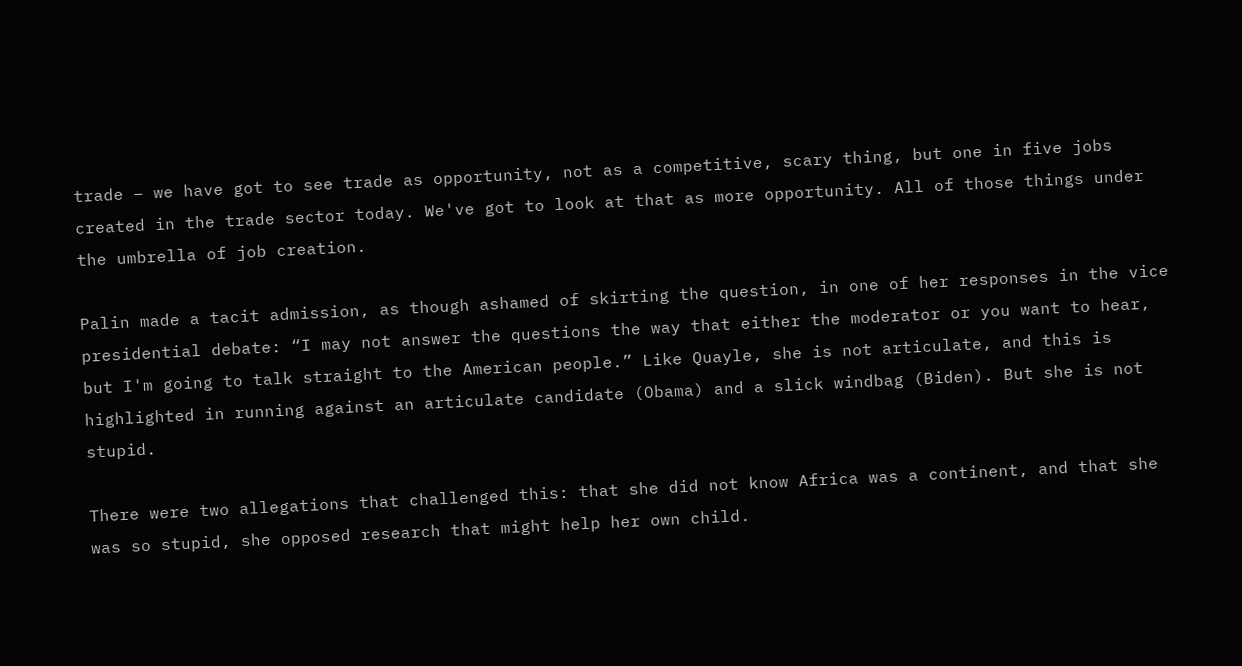trade – we have got to see trade as opportunity, not as a competitive, scary thing, but one in five jobs created in the trade sector today. We've got to look at that as more opportunity. All of those things under the umbrella of job creation.

Palin made a tacit admission, as though ashamed of skirting the question, in one of her responses in the vice presidential debate: “I may not answer the questions the way that either the moderator or you want to hear, but I'm going to talk straight to the American people.” Like Quayle, she is not articulate, and this is highlighted in running against an articulate candidate (Obama) and a slick windbag (Biden). But she is not stupid.

There were two allegations that challenged this: that she did not know Africa was a continent, and that she was so stupid, she opposed research that might help her own child.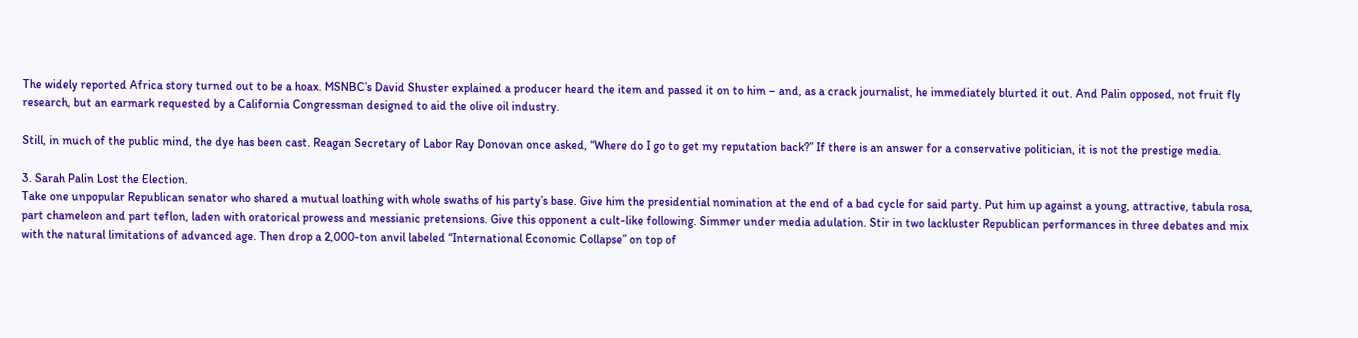The widely reported Africa story turned out to be a hoax. MSNBC’s David Shuster explained a producer heard the item and passed it on to him – and, as a crack journalist, he immediately blurted it out. And Palin opposed, not fruit fly research, but an earmark requested by a California Congressman designed to aid the olive oil industry.

Still, in much of the public mind, the dye has been cast. Reagan Secretary of Labor Ray Donovan once asked, “Where do I go to get my reputation back?” If there is an answer for a conservative politician, it is not the prestige media.

3. Sarah Palin Lost the Election.
Take one unpopular Republican senator who shared a mutual loathing with whole swaths of his party’s base. Give him the presidential nomination at the end of a bad cycle for said party. Put him up against a young, attractive, tabula rosa, part chameleon and part teflon, laden with oratorical prowess and messianic pretensions. Give this opponent a cult-like following. Simmer under media adulation. Stir in two lackluster Republican performances in three debates and mix with the natural limitations of advanced age. Then drop a 2,000-ton anvil labeled “International Economic Collapse” on top of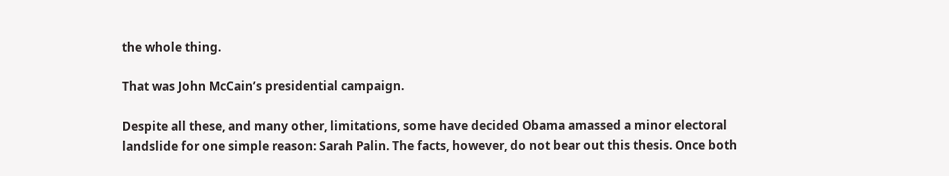the whole thing.

That was John McCain’s presidential campaign.

Despite all these, and many other, limitations, some have decided Obama amassed a minor electoral landslide for one simple reason: Sarah Palin. The facts, however, do not bear out this thesis. Once both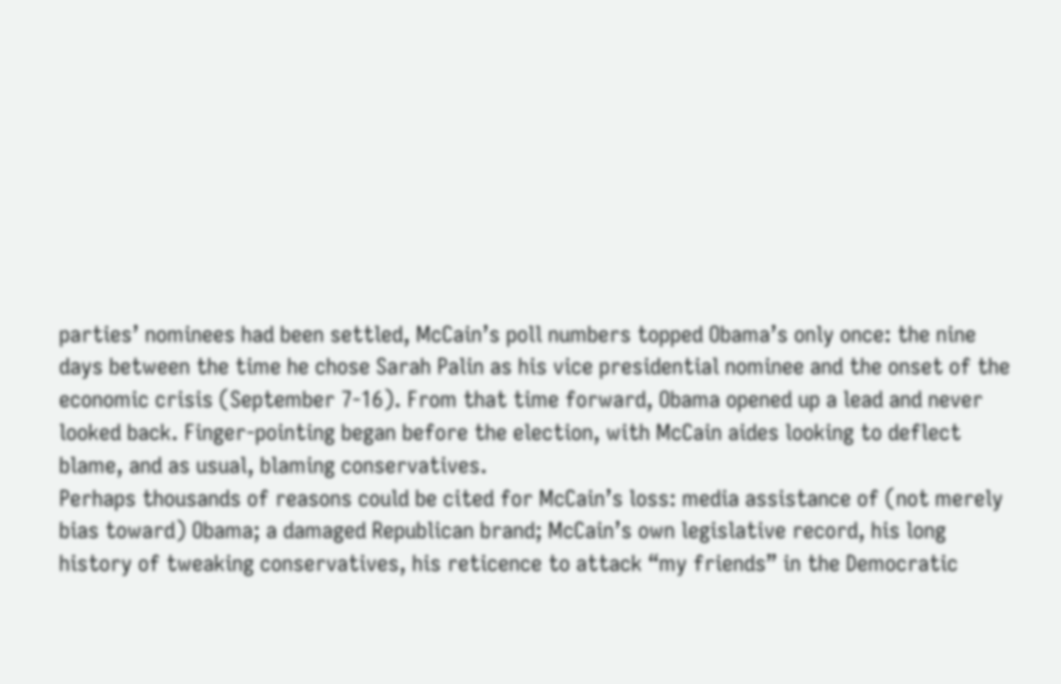parties’ nominees had been settled, McCain’s poll numbers topped Obama’s only once: the nine days between the time he chose Sarah Palin as his vice presidential nominee and the onset of the economic crisis (September 7-16). From that time forward, Obama opened up a lead and never looked back. Finger-pointing began before the election, with McCain aides looking to deflect blame, and as usual, blaming conservatives.
Perhaps thousands of reasons could be cited for McCain’s loss: media assistance of (not merely bias toward) Obama; a damaged Republican brand; McCain’s own legislative record, his long history of tweaking conservatives, his reticence to attack “my friends” in the Democratic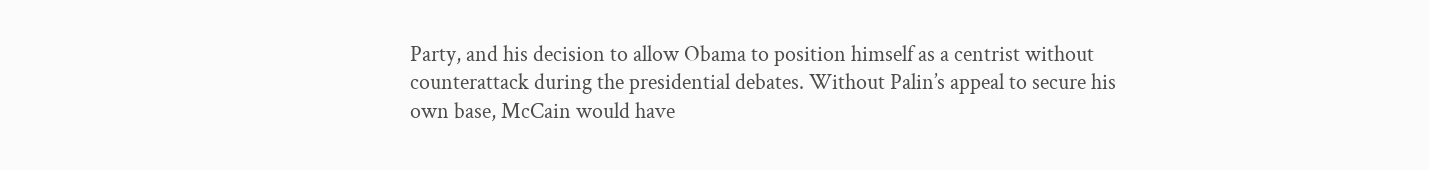Party, and his decision to allow Obama to position himself as a centrist without counterattack during the presidential debates. Without Palin’s appeal to secure his own base, McCain would have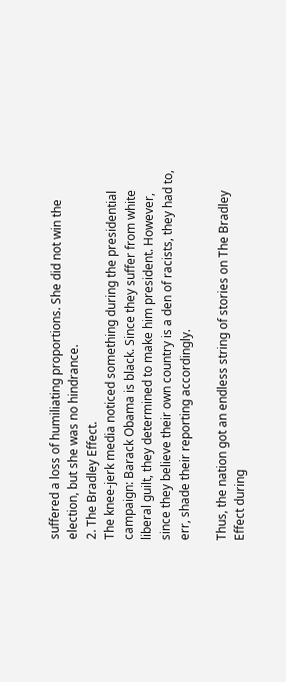suffered a loss of humiliating proportions. She did not win the election, but she was no hindrance.
2. The Bradley Effect.
The knee-jerk media noticed something during the presidential campaign: Barack Obama is black. Since they suffer from white liberal guilt, they determined to make him president. However, since they believe their own country is a den of racists, they had to, err, shade their reporting accordingly.

Thus, the nation got an endless string of stories on The Bradley Effect during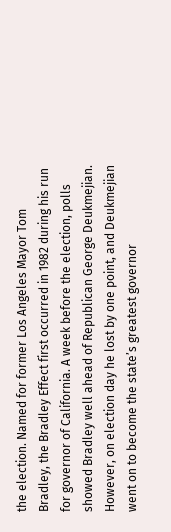the election. Named for former Los Angeles Mayor Tom Bradley, the Bradley Effect first occurred in 1982 during his run for governor of California. A week before the election, polls showed Bradley well ahead of Republican George Deukmejian. However, on election day he lost by one point, and Deukmejian went on to become the state’s greatest governor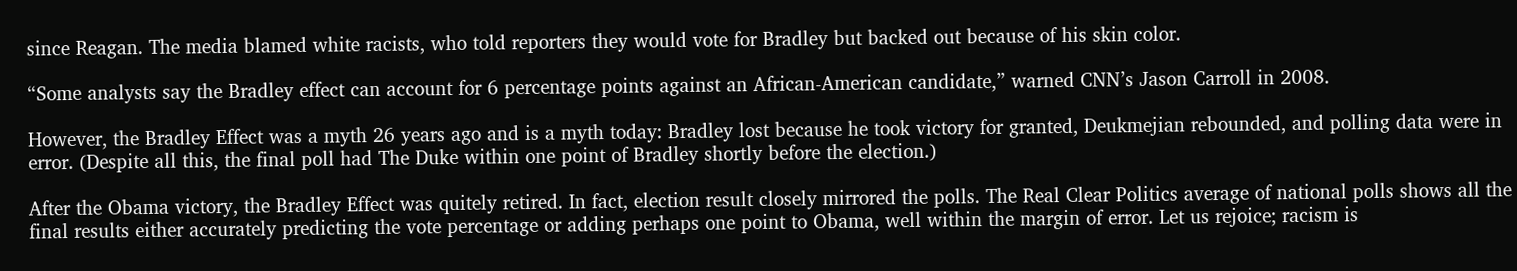since Reagan. The media blamed white racists, who told reporters they would vote for Bradley but backed out because of his skin color.

“Some analysts say the Bradley effect can account for 6 percentage points against an African-American candidate,” warned CNN’s Jason Carroll in 2008.

However, the Bradley Effect was a myth 26 years ago and is a myth today: Bradley lost because he took victory for granted, Deukmejian rebounded, and polling data were in error. (Despite all this, the final poll had The Duke within one point of Bradley shortly before the election.)

After the Obama victory, the Bradley Effect was quitely retired. In fact, election result closely mirrored the polls. The Real Clear Politics average of national polls shows all the final results either accurately predicting the vote percentage or adding perhaps one point to Obama, well within the margin of error. Let us rejoice; racism is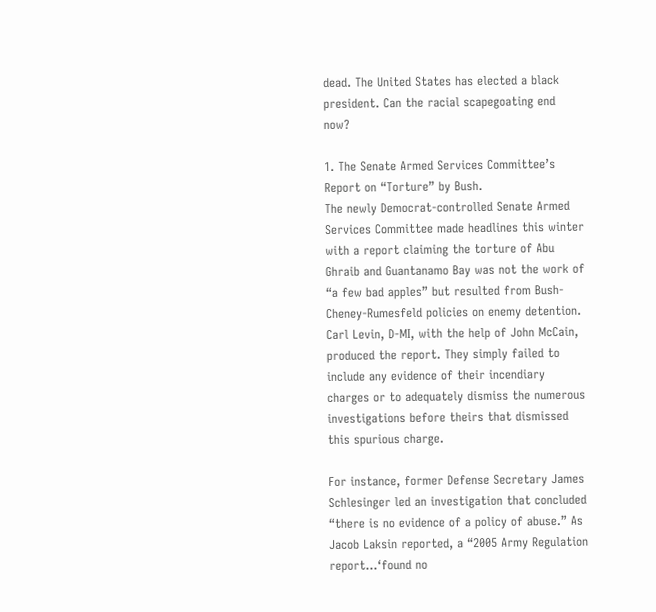dead. The United States has elected a black president. Can the racial scapegoating end now?

1. The Senate Armed Services Committee’s Report on “Torture” by Bush.
The newly Democrat-controlled Senate Armed Services Committee made headlines this winter with a report claiming the torture of Abu Ghraib and Guantanamo Bay was not the work of “a few bad apples” but resulted from Bush-Cheney-Rumesfeld policies on enemy detention. Carl Levin, D-MI, with the help of John McCain, produced the report. They simply failed to include any evidence of their incendiary charges or to adequately dismiss the numerous investigations before theirs that dismissed this spurious charge.

For instance, former Defense Secretary James Schlesinger led an investigation that concluded “there is no evidence of a policy of abuse.” As Jacob Laksin reported, a “2005 Army Regulation report...‘found no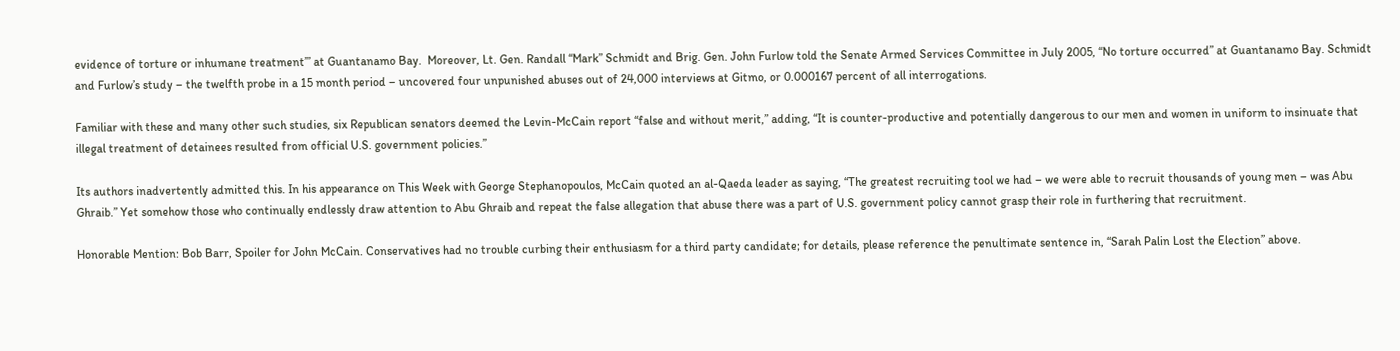evidence of torture or inhumane treatment’” at Guantanamo Bay.  Moreover, Lt. Gen. Randall “Mark” Schmidt and Brig. Gen. John Furlow told the Senate Armed Services Committee in July 2005, “No torture occurred” at Guantanamo Bay. Schmidt and Furlow’s study – the twelfth probe in a 15 month period – uncovered four unpunished abuses out of 24,000 interviews at Gitmo, or 0.000167 percent of all interrogations.

Familiar with these and many other such studies, six Republican senators deemed the Levin-McCain report “false and without merit,” adding, “It is counter-productive and potentially dangerous to our men and women in uniform to insinuate that illegal treatment of detainees resulted from official U.S. government policies.”

Its authors inadvertently admitted this. In his appearance on This Week with George Stephanopoulos, McCain quoted an al-Qaeda leader as saying, “The greatest recruiting tool we had – we were able to recruit thousands of young men – was Abu Ghraib.” Yet somehow those who continually endlessly draw attention to Abu Ghraib and repeat the false allegation that abuse there was a part of U.S. government policy cannot grasp their role in furthering that recruitment.

Honorable Mention: Bob Barr, Spoiler for John McCain. Conservatives had no trouble curbing their enthusiasm for a third party candidate; for details, please reference the penultimate sentence in, “Sarah Palin Lost the Election” above.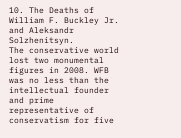10. The Deaths of William F. Buckley Jr. and Aleksandr Solzhenitsyn.
The conservative world lost two monumental figures in 2008. WFB was no less than the intellectual founder and prime representative of conservatism for five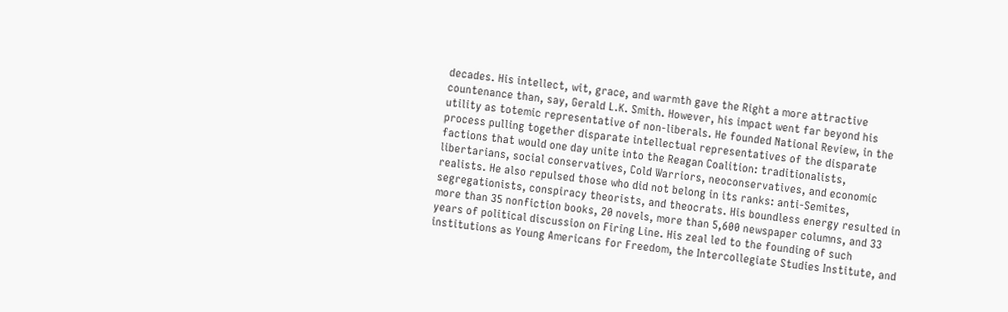decades. His intellect, wit, grace, and warmth gave the Right a more attractive countenance than, say, Gerald L.K. Smith. However, his impact went far beyond his utility as totemic representative of non-liberals. He founded National Review, in the process pulling together disparate intellectual representatives of the disparate factions that would one day unite into the Reagan Coalition: traditionalists, libertarians, social conservatives, Cold Warriors, neoconservatives, and economic realists. He also repulsed those who did not belong in its ranks: anti-Semites, segregationists, conspiracy theorists, and theocrats. His boundless energy resulted in more than 35 nonfiction books, 20 novels, more than 5,600 newspaper columns, and 33 years of political discussion on Firing Line. His zeal led to the founding of such institutions as Young Americans for Freedom, the Intercollegiate Studies Institute, and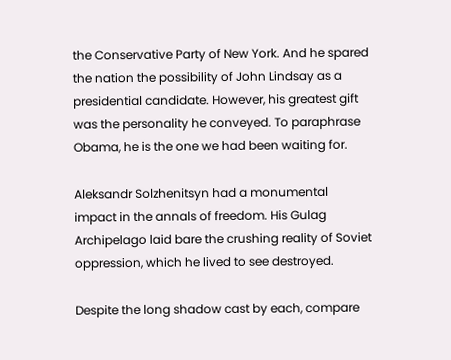the Conservative Party of New York. And he spared the nation the possibility of John Lindsay as a presidential candidate. However, his greatest gift was the personality he conveyed. To paraphrase Obama, he is the one we had been waiting for.

Aleksandr Solzhenitsyn had a monumental impact in the annals of freedom. His Gulag Archipelago laid bare the crushing reality of Soviet oppression, which he lived to see destroyed.

Despite the long shadow cast by each, compare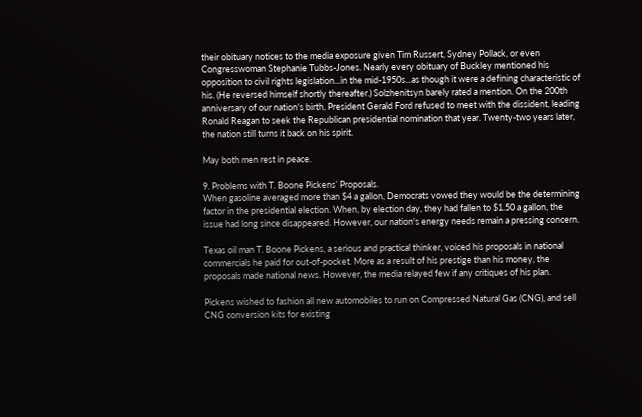their obituary notices to the media exposure given Tim Russert, Sydney Pollack, or even Congresswoman Stephanie Tubbs-Jones. Nearly every obituary of Buckley mentioned his opposition to civil rights legislation...in the mid-1950s...as though it were a defining characteristic of his. (He reversed himself shortly thereafter.) Solzhenitsyn barely rated a mention. On the 200th anniversary of our nation's birth, President Gerald Ford refused to meet with the dissident, leading Ronald Reagan to seek the Republican presidential nomination that year. Twenty-two years later, the nation still turns it back on his spirit.

May both men rest in peace.

9. Problems with T. Boone Pickens’ Proposals.
When gasoline averaged more than $4 a gallon, Democrats vowed they would be the determining factor in the presidential election. When, by election day, they had fallen to $1.50 a gallon, the issue had long since disappeared. However, our nation's energy needs remain a pressing concern.

Texas oil man T. Boone Pickens, a serious and practical thinker, voiced his proposals in national commercials he paid for out-of-pocket. More as a result of his prestige than his money, the proposals made national news. However, the media relayed few if any critiques of his plan.

Pickens wished to fashion all new automobiles to run on Compressed Natural Gas (CNG), and sell CNG conversion kits for existing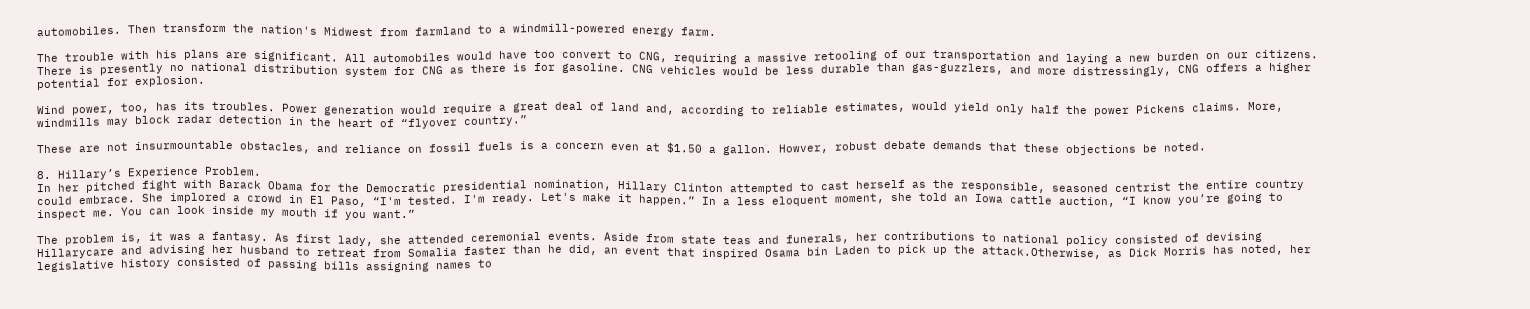automobiles. Then transform the nation's Midwest from farmland to a windmill-powered energy farm.

The trouble with his plans are significant. All automobiles would have too convert to CNG, requiring a massive retooling of our transportation and laying a new burden on our citizens. There is presently no national distribution system for CNG as there is for gasoline. CNG vehicles would be less durable than gas-guzzlers, and more distressingly, CNG offers a higher potential for explosion.

Wind power, too, has its troubles. Power generation would require a great deal of land and, according to reliable estimates, would yield only half the power Pickens claims. More, windmills may block radar detection in the heart of “flyover country.”

These are not insurmountable obstacles, and reliance on fossil fuels is a concern even at $1.50 a gallon. Howver, robust debate demands that these objections be noted.

8. Hillary’s Experience Problem.
In her pitched fight with Barack Obama for the Democratic presidential nomination, Hillary Clinton attempted to cast herself as the responsible, seasoned centrist the entire country could embrace. She implored a crowd in El Paso, “I'm tested. I'm ready. Let's make it happen.” In a less eloquent moment, she told an Iowa cattle auction, “I know you’re going to inspect me. You can look inside my mouth if you want.”

The problem is, it was a fantasy. As first lady, she attended ceremonial events. Aside from state teas and funerals, her contributions to national policy consisted of devising Hillarycare and advising her husband to retreat from Somalia faster than he did, an event that inspired Osama bin Laden to pick up the attack.Otherwise, as Dick Morris has noted, her legislative history consisted of passing bills assigning names to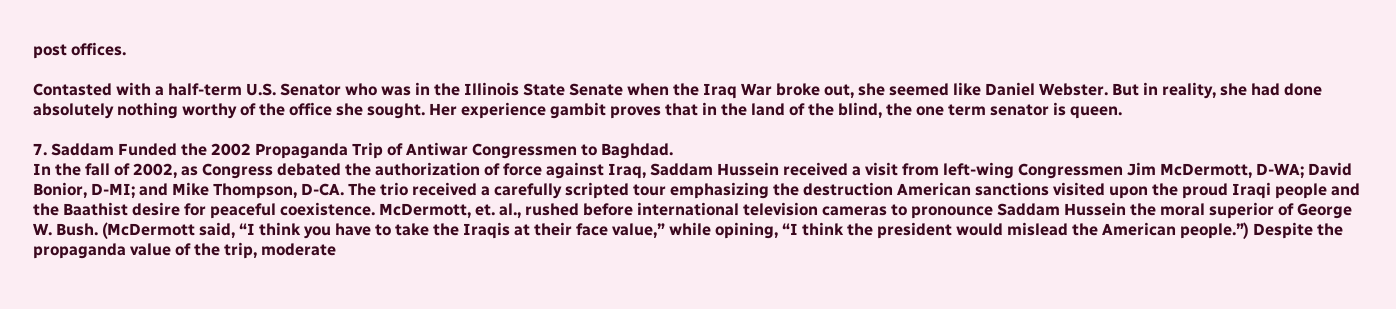post offices.

Contasted with a half-term U.S. Senator who was in the Illinois State Senate when the Iraq War broke out, she seemed like Daniel Webster. But in reality, she had done absolutely nothing worthy of the office she sought. Her experience gambit proves that in the land of the blind, the one term senator is queen.

7. Saddam Funded the 2002 Propaganda Trip of Antiwar Congressmen to Baghdad.
In the fall of 2002, as Congress debated the authorization of force against Iraq, Saddam Hussein received a visit from left-wing Congressmen Jim McDermott, D-WA; David Bonior, D-MI; and Mike Thompson, D-CA. The trio received a carefully scripted tour emphasizing the destruction American sanctions visited upon the proud Iraqi people and the Baathist desire for peaceful coexistence. McDermott, et. al., rushed before international television cameras to pronounce Saddam Hussein the moral superior of George W. Bush. (McDermott said, “I think you have to take the Iraqis at their face value,” while opining, “I think the president would mislead the American people.”) Despite the propaganda value of the trip, moderate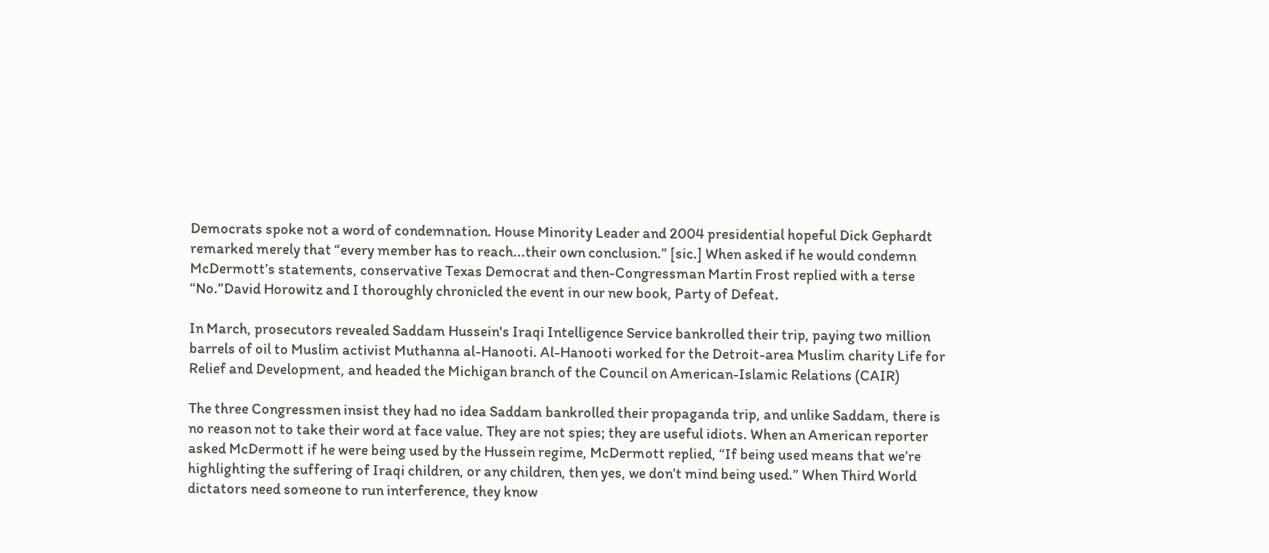Democrats spoke not a word of condemnation. House Minority Leader and 2004 presidential hopeful Dick Gephardt remarked merely that “every member has to reach...their own conclusion.” [sic.] When asked if he would condemn McDermott’s statements, conservative Texas Democrat and then-Congressman Martin Frost replied with a terse “No.”David Horowitz and I thoroughly chronicled the event in our new book, Party of Defeat.

In March, prosecutors revealed Saddam Hussein's Iraqi Intelligence Service bankrolled their trip, paying two million barrels of oil to Muslim activist Muthanna al-Hanooti. Al-Hanooti worked for the Detroit-area Muslim charity Life for Relief and Development, and headed the Michigan branch of the Council on American-Islamic Relations (CAIR)

The three Congressmen insist they had no idea Saddam bankrolled their propaganda trip, and unlike Saddam, there is no reason not to take their word at face value. They are not spies; they are useful idiots. When an American reporter asked McDermott if he were being used by the Hussein regime, McDermott replied, “If being used means that we’re highlighting the suffering of Iraqi children, or any children, then yes, we don’t mind being used.” When Third World dictators need someone to run interference, they know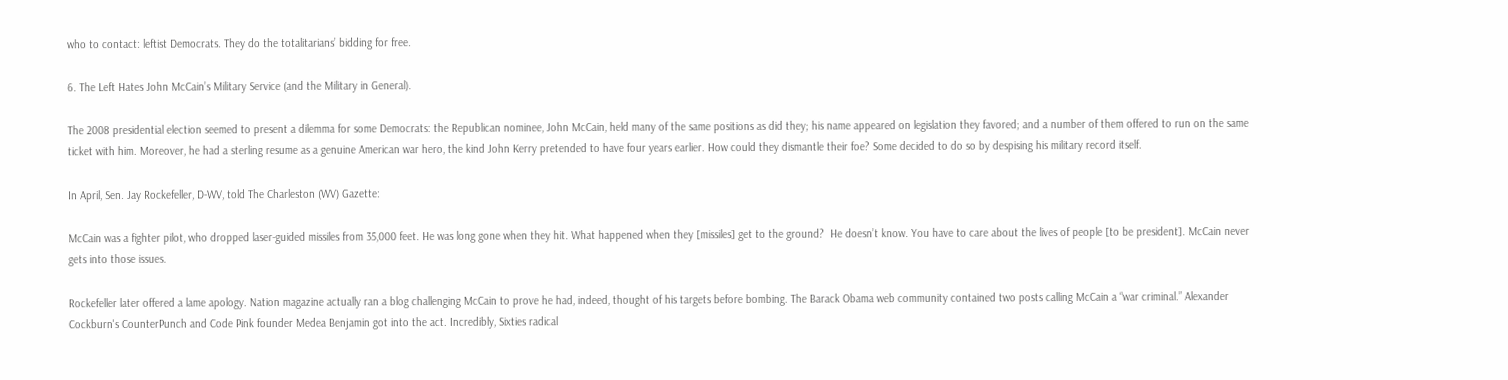who to contact: leftist Democrats. They do the totalitarians’ bidding for free.

6. The Left Hates John McCain’s Military Service (and the Military in General).

The 2008 presidential election seemed to present a dilemma for some Democrats: the Republican nominee, John McCain, held many of the same positions as did they; his name appeared on legislation they favored; and a number of them offered to run on the same ticket with him. Moreover, he had a sterling resume as a genuine American war hero, the kind John Kerry pretended to have four years earlier. How could they dismantle their foe? Some decided to do so by despising his military record itself.

In April, Sen. Jay Rockefeller, D-WV, told The Charleston (WV) Gazette:

McCain was a fighter pilot, who dropped laser-guided missiles from 35,000 feet. He was long gone when they hit. What happened when they [missiles] get to the ground?  He doesn’t know. You have to care about the lives of people [to be president]. McCain never gets into those issues.

Rockefeller later offered a lame apology. Nation magazine actually ran a blog challenging McCain to prove he had, indeed, thought of his targets before bombing. The Barack Obama web community contained two posts calling McCain a “war criminal.” Alexander Cockburn's CounterPunch and Code Pink founder Medea Benjamin got into the act. Incredibly, Sixties radical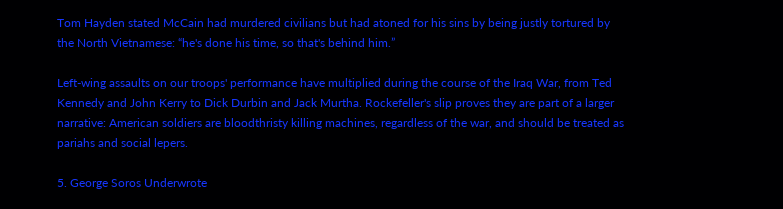Tom Hayden stated McCain had murdered civilians but had atoned for his sins by being justly tortured by the North Vietnamese: “he's done his time, so that's behind him.”

Left-wing assaults on our troops' performance have multiplied during the course of the Iraq War, from Ted Kennedy and John Kerry to Dick Durbin and Jack Murtha. Rockefeller's slip proves they are part of a larger narrative: American soldiers are bloodthristy killing machines, regardless of the war, and should be treated as pariahs and social lepers.

5. George Soros Underwrote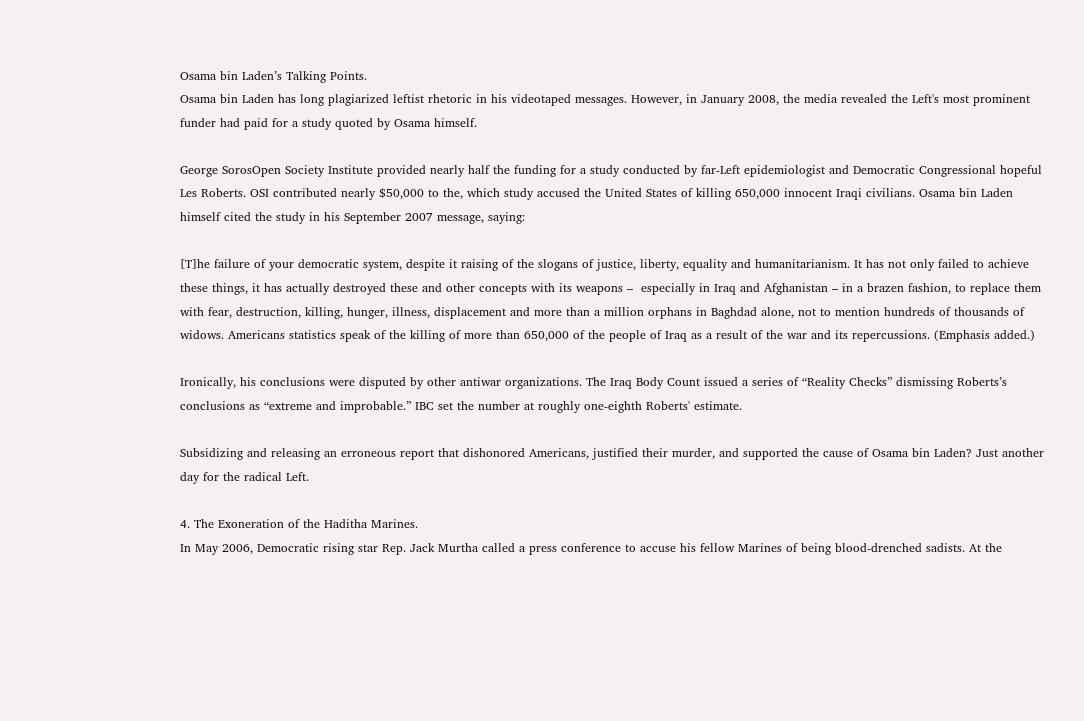Osama bin Laden’s Talking Points.
Osama bin Laden has long plagiarized leftist rhetoric in his videotaped messages. However, in January 2008, the media revealed the Left's most prominent funder had paid for a study quoted by Osama himself.

George SorosOpen Society Institute provided nearly half the funding for a study conducted by far-Left epidemiologist and Democratic Congressional hopeful Les Roberts. OSI contributed nearly $50,000 to the, which study accused the United States of killing 650,000 innocent Iraqi civilians. Osama bin Laden himself cited the study in his September 2007 message, saying:

[T]he failure of your democratic system, despite it raising of the slogans of justice, liberty, equality and humanitarianism. It has not only failed to achieve these things, it has actually destroyed these and other concepts with its weapons –  especially in Iraq and Afghanistan – in a brazen fashion, to replace them with fear, destruction, killing, hunger, illness, displacement and more than a million orphans in Baghdad alone, not to mention hundreds of thousands of widows. Americans statistics speak of the killing of more than 650,000 of the people of Iraq as a result of the war and its repercussions. (Emphasis added.)

Ironically, his conclusions were disputed by other antiwar organizations. The Iraq Body Count issued a series of “Reality Checks” dismissing Roberts’s conclusions as “extreme and improbable.” IBC set the number at roughly one-eighth Roberts' estimate.

Subsidizing and releasing an erroneous report that dishonored Americans, justified their murder, and supported the cause of Osama bin Laden? Just another day for the radical Left.

4. The Exoneration of the Haditha Marines.
In May 2006, Democratic rising star Rep. Jack Murtha called a press conference to accuse his fellow Marines of being blood-drenched sadists. At the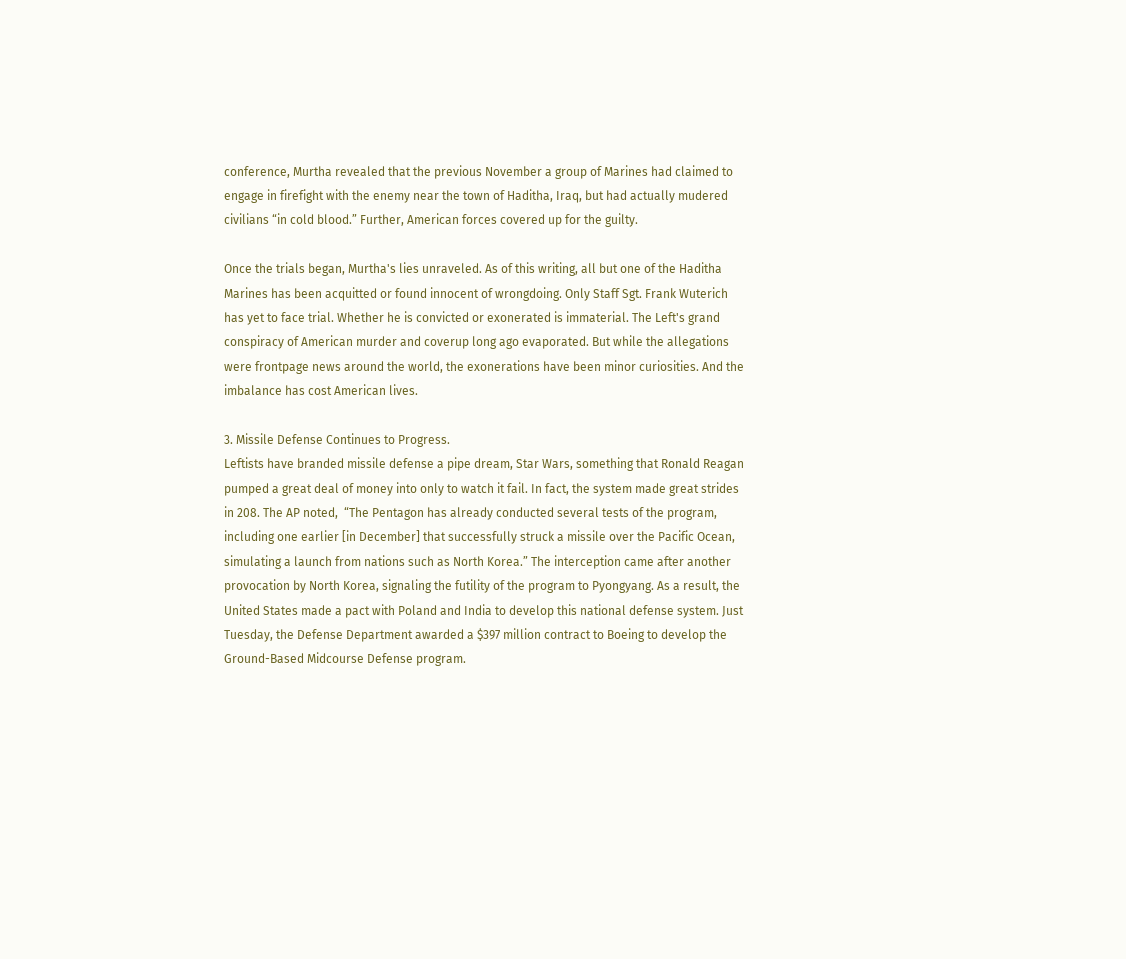conference, Murtha revealed that the previous November a group of Marines had claimed to engage in firefight with the enemy near the town of Haditha, Iraq, but had actually mudered civilians “in cold blood.” Further, American forces covered up for the guilty.

Once the trials began, Murtha's lies unraveled. As of this writing, all but one of the Haditha Marines has been acquitted or found innocent of wrongdoing. Only Staff Sgt. Frank Wuterich has yet to face trial. Whether he is convicted or exonerated is immaterial. The Left's grand conspiracy of American murder and coverup long ago evaporated. But while the allegations were frontpage news around the world, the exonerations have been minor curiosities. And the imbalance has cost American lives.

3. Missile Defense Continues to Progress.
Leftists have branded missile defense a pipe dream, Star Wars, something that Ronald Reagan pumped a great deal of money into only to watch it fail. In fact, the system made great strides in 208. The AP noted,  “The Pentagon has already conducted several tests of the program, including one earlier [in December] that successfully struck a missile over the Pacific Ocean, simulating a launch from nations such as North Korea.” The interception came after another provocation by North Korea, signaling the futility of the program to Pyongyang. As a result, the United States made a pact with Poland and India to develop this national defense system. Just Tuesday, the Defense Department awarded a $397 million contract to Boeing to develop the Ground-Based Midcourse Defense program.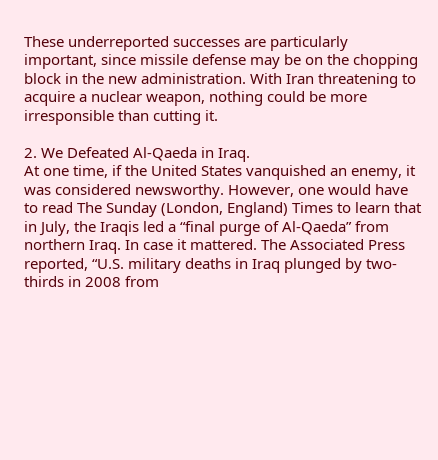These underreported successes are particularly important, since missile defense may be on the chopping block in the new administration. With Iran threatening to acquire a nuclear weapon, nothing could be more irresponsible than cutting it.

2. We Defeated Al-Qaeda in Iraq.
At one time, if the United States vanquished an enemy, it was considered newsworthy. However, one would have to read The Sunday (London, England) Times to learn that in July, the Iraqis led a “final purge of Al-Qaeda” from northern Iraq. In case it mattered. The Associated Press reported, “U.S. military deaths in Iraq plunged by two-thirds in 2008 from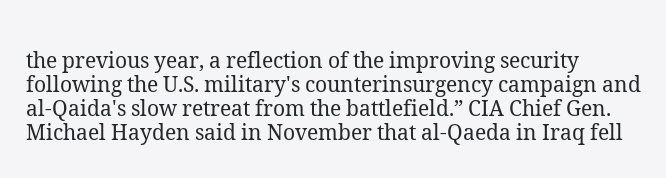the previous year, a reflection of the improving security following the U.S. military's counterinsurgency campaign and al-Qaida's slow retreat from the battlefield.” CIA Chief Gen. Michael Hayden said in November that al-Qaeda in Iraq fell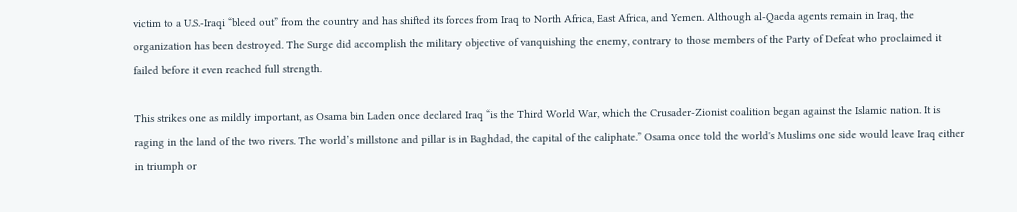victim to a U.S.-Iraqi “bleed out” from the country and has shifted its forces from Iraq to North Africa, East Africa, and Yemen. Although al-Qaeda agents remain in Iraq, the organization has been destroyed. The Surge did accomplish the military objective of vanquishing the enemy, contrary to those members of the Party of Defeat who proclaimed it failed before it even reached full strength.

This strikes one as mildly important, as Osama bin Laden once declared Iraq “is the Third World War, which the Crusader-Zionist coalition began against the Islamic nation. It is raging in the land of the two rivers. The world’s millstone and pillar is in Baghdad, the capital of the caliphate.” Osama once told the world's Muslims one side would leave Iraq either in triumph or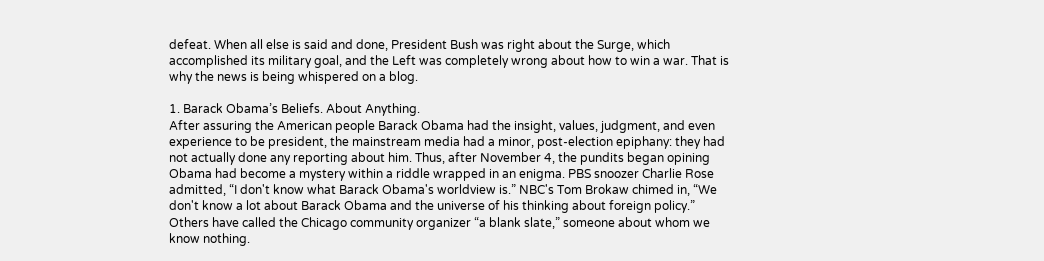defeat. When all else is said and done, President Bush was right about the Surge, which accomplished its military goal, and the Left was completely wrong about how to win a war. That is why the news is being whispered on a blog.

1. Barack Obama’s Beliefs. About Anything.
After assuring the American people Barack Obama had the insight, values, judgment, and even experience to be president, the mainstream media had a minor, post-election epiphany: they had not actually done any reporting about him. Thus, after November 4, the pundits began opining Obama had become a mystery within a riddle wrapped in an enigma. PBS snoozer Charlie Rose admitted, “I don't know what Barack Obama's worldview is.” NBC's Tom Brokaw chimed in, “We don't know a lot about Barack Obama and the universe of his thinking about foreign policy.” Others have called the Chicago community organizer “a blank slate,” someone about whom we know nothing.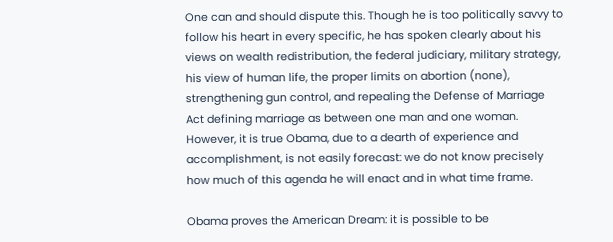One can and should dispute this. Though he is too politically savvy to follow his heart in every specific, he has spoken clearly about his views on wealth redistribution, the federal judiciary, military strategy, his view of human life, the proper limits on abortion (none), strengthening gun control, and repealing the Defense of Marriage Act defining marriage as between one man and one woman. However, it is true Obama, due to a dearth of experience and accomplishment, is not easily forecast: we do not know precisely how much of this agenda he will enact and in what time frame.

Obama proves the American Dream: it is possible to be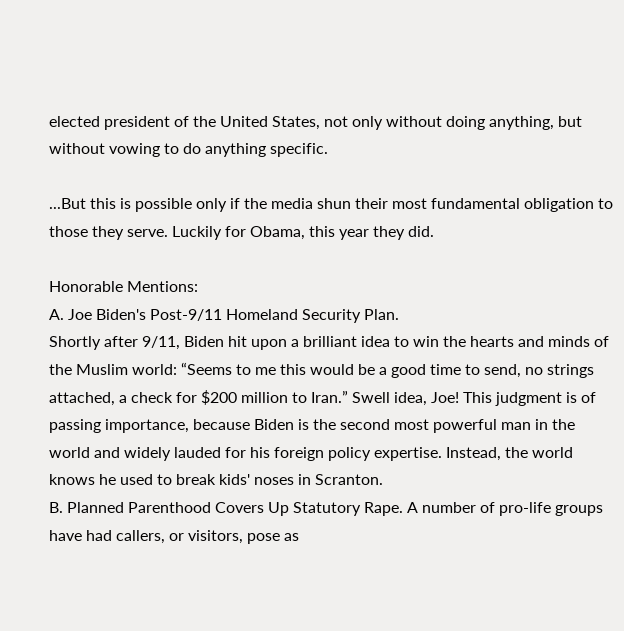elected president of the United States, not only without doing anything, but without vowing to do anything specific.

...But this is possible only if the media shun their most fundamental obligation to those they serve. Luckily for Obama, this year they did.

Honorable Mentions:
A. Joe Biden's Post-9/11 Homeland Security Plan.
Shortly after 9/11, Biden hit upon a brilliant idea to win the hearts and minds of the Muslim world: “Seems to me this would be a good time to send, no strings attached, a check for $200 million to Iran.” Swell idea, Joe! This judgment is of passing importance, because Biden is the second most powerful man in the world and widely lauded for his foreign policy expertise. Instead, the world knows he used to break kids' noses in Scranton.
B. Planned Parenthood Covers Up Statutory Rape. A number of pro-life groups have had callers, or visitors, pose as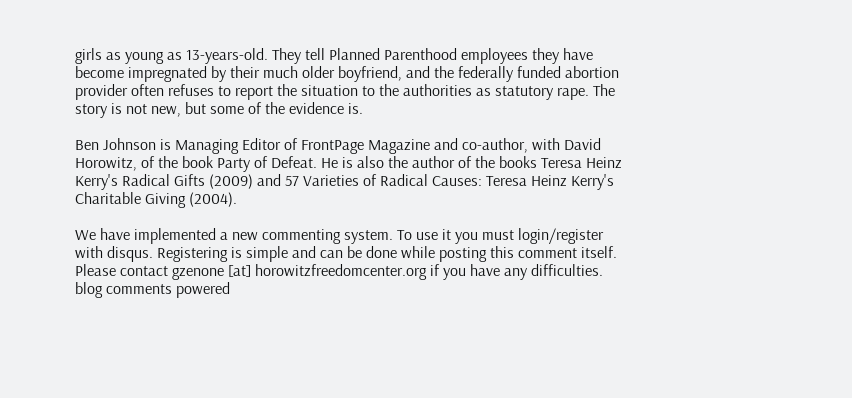girls as young as 13-years-old. They tell Planned Parenthood employees they have become impregnated by their much older boyfriend, and the federally funded abortion provider often refuses to report the situation to the authorities as statutory rape. The story is not new, but some of the evidence is.

Ben Johnson is Managing Editor of FrontPage Magazine and co-author, with David Horowitz, of the book Party of Defeat. He is also the author of the books Teresa Heinz Kerry's Radical Gifts (2009) and 57 Varieties of Radical Causes: Teresa Heinz Kerry's Charitable Giving (2004).

We have implemented a new commenting system. To use it you must login/register with disqus. Registering is simple and can be done while posting this comment itself. Please contact gzenone [at] horowitzfreedomcenter.org if you have any difficulties.
blog comments powered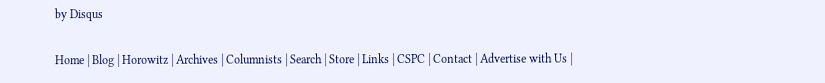by Disqus

Home | Blog | Horowitz | Archives | Columnists | Search | Store | Links | CSPC | Contact | Advertise with Us |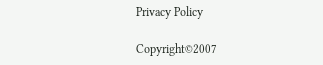Privacy Policy

Copyright©2007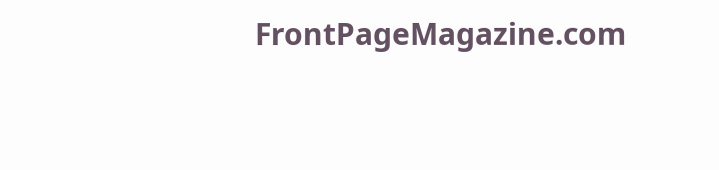FrontPageMagazine.com